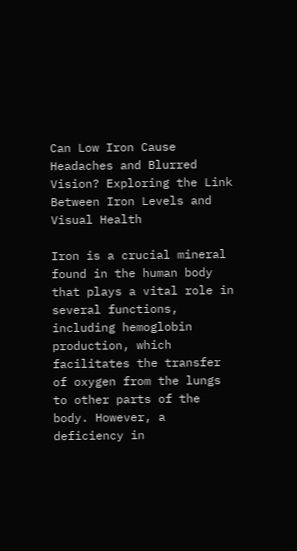Can Low Iron Cause Headaches and Blurred Vision? Exploring the Link Between Iron Levels and Visual Health

Iron is a crucial mineral found in the human body that plays a vital role in several functions, including hemoglobin production, which facilitates the transfer of oxygen from the lungs to other parts of the body. However, a deficiency in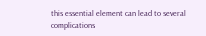this essential element can lead to several complications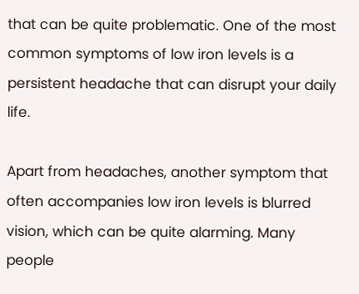that can be quite problematic. One of the most common symptoms of low iron levels is a persistent headache that can disrupt your daily life.

Apart from headaches, another symptom that often accompanies low iron levels is blurred vision, which can be quite alarming. Many people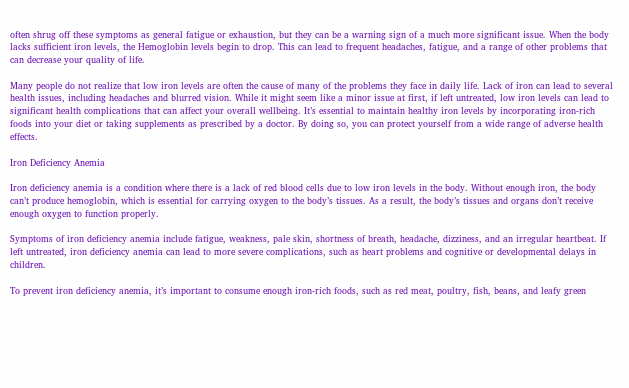often shrug off these symptoms as general fatigue or exhaustion, but they can be a warning sign of a much more significant issue. When the body lacks sufficient iron levels, the Hemoglobin levels begin to drop. This can lead to frequent headaches, fatigue, and a range of other problems that can decrease your quality of life.

Many people do not realize that low iron levels are often the cause of many of the problems they face in daily life. Lack of iron can lead to several health issues, including headaches and blurred vision. While it might seem like a minor issue at first, if left untreated, low iron levels can lead to significant health complications that can affect your overall wellbeing. It’s essential to maintain healthy iron levels by incorporating iron-rich foods into your diet or taking supplements as prescribed by a doctor. By doing so, you can protect yourself from a wide range of adverse health effects.

Iron Deficiency Anemia

Iron deficiency anemia is a condition where there is a lack of red blood cells due to low iron levels in the body. Without enough iron, the body can’t produce hemoglobin, which is essential for carrying oxygen to the body’s tissues. As a result, the body’s tissues and organs don’t receive enough oxygen to function properly.

Symptoms of iron deficiency anemia include fatigue, weakness, pale skin, shortness of breath, headache, dizziness, and an irregular heartbeat. If left untreated, iron deficiency anemia can lead to more severe complications, such as heart problems and cognitive or developmental delays in children.

To prevent iron deficiency anemia, it’s important to consume enough iron-rich foods, such as red meat, poultry, fish, beans, and leafy green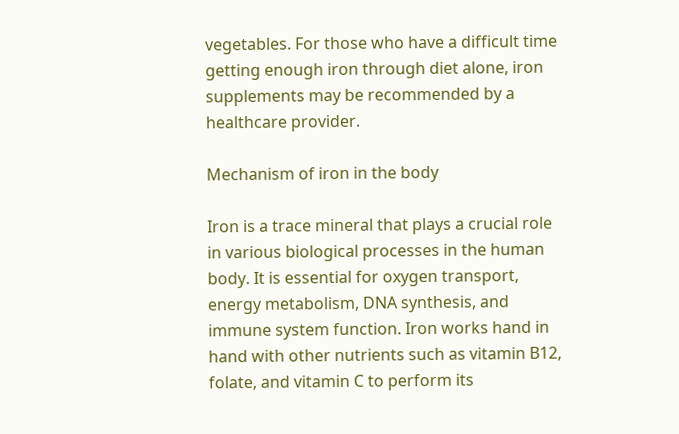vegetables. For those who have a difficult time getting enough iron through diet alone, iron supplements may be recommended by a healthcare provider.

Mechanism of iron in the body

Iron is a trace mineral that plays a crucial role in various biological processes in the human body. It is essential for oxygen transport, energy metabolism, DNA synthesis, and immune system function. Iron works hand in hand with other nutrients such as vitamin B12, folate, and vitamin C to perform its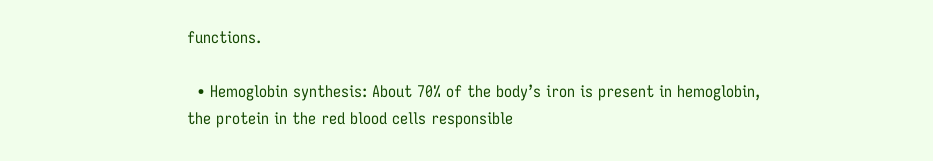functions.

  • Hemoglobin synthesis: About 70% of the body’s iron is present in hemoglobin, the protein in the red blood cells responsible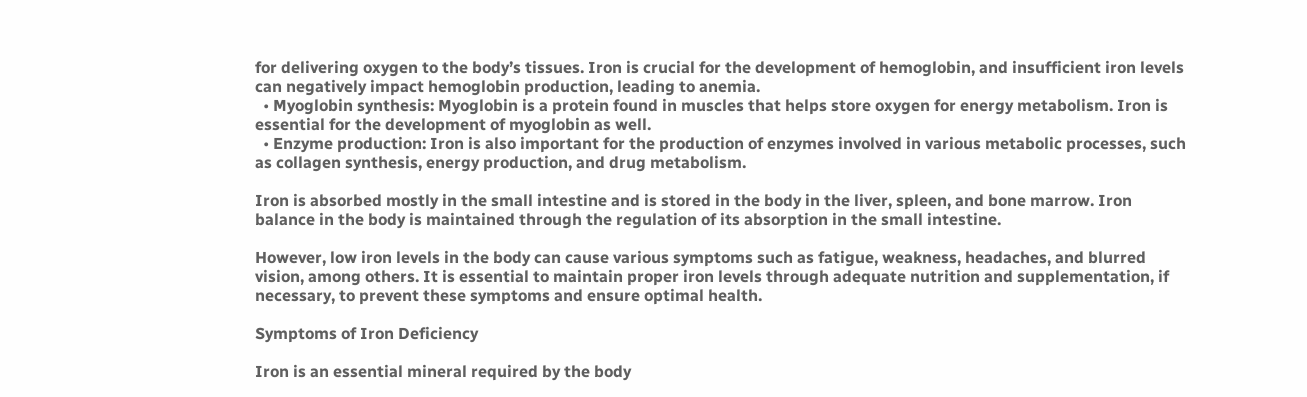for delivering oxygen to the body’s tissues. Iron is crucial for the development of hemoglobin, and insufficient iron levels can negatively impact hemoglobin production, leading to anemia.
  • Myoglobin synthesis: Myoglobin is a protein found in muscles that helps store oxygen for energy metabolism. Iron is essential for the development of myoglobin as well.
  • Enzyme production: Iron is also important for the production of enzymes involved in various metabolic processes, such as collagen synthesis, energy production, and drug metabolism.

Iron is absorbed mostly in the small intestine and is stored in the body in the liver, spleen, and bone marrow. Iron balance in the body is maintained through the regulation of its absorption in the small intestine.

However, low iron levels in the body can cause various symptoms such as fatigue, weakness, headaches, and blurred vision, among others. It is essential to maintain proper iron levels through adequate nutrition and supplementation, if necessary, to prevent these symptoms and ensure optimal health.

Symptoms of Iron Deficiency

Iron is an essential mineral required by the body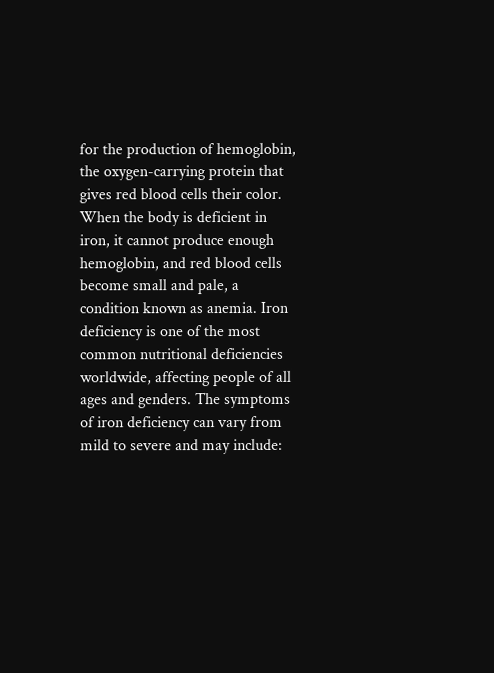for the production of hemoglobin, the oxygen-carrying protein that gives red blood cells their color. When the body is deficient in iron, it cannot produce enough hemoglobin, and red blood cells become small and pale, a condition known as anemia. Iron deficiency is one of the most common nutritional deficiencies worldwide, affecting people of all ages and genders. The symptoms of iron deficiency can vary from mild to severe and may include: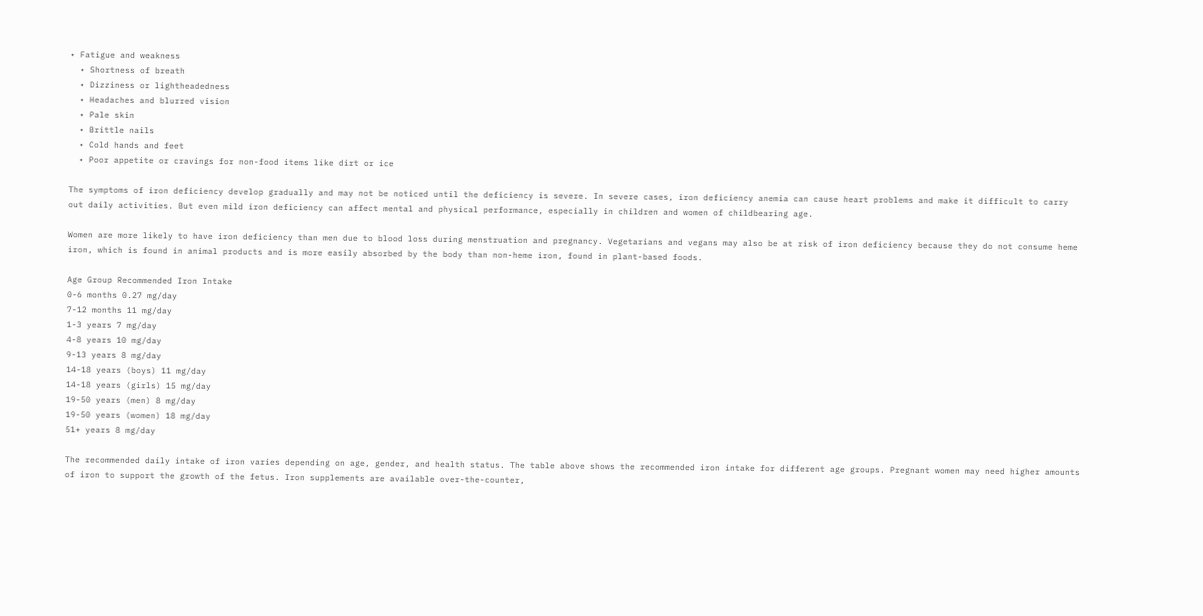• Fatigue and weakness
  • Shortness of breath
  • Dizziness or lightheadedness
  • Headaches and blurred vision
  • Pale skin
  • Brittle nails
  • Cold hands and feet
  • Poor appetite or cravings for non-food items like dirt or ice

The symptoms of iron deficiency develop gradually and may not be noticed until the deficiency is severe. In severe cases, iron deficiency anemia can cause heart problems and make it difficult to carry out daily activities. But even mild iron deficiency can affect mental and physical performance, especially in children and women of childbearing age.

Women are more likely to have iron deficiency than men due to blood loss during menstruation and pregnancy. Vegetarians and vegans may also be at risk of iron deficiency because they do not consume heme iron, which is found in animal products and is more easily absorbed by the body than non-heme iron, found in plant-based foods.

Age Group Recommended Iron Intake
0-6 months 0.27 mg/day
7-12 months 11 mg/day
1-3 years 7 mg/day
4-8 years 10 mg/day
9-13 years 8 mg/day
14-18 years (boys) 11 mg/day
14-18 years (girls) 15 mg/day
19-50 years (men) 8 mg/day
19-50 years (women) 18 mg/day
51+ years 8 mg/day

The recommended daily intake of iron varies depending on age, gender, and health status. The table above shows the recommended iron intake for different age groups. Pregnant women may need higher amounts of iron to support the growth of the fetus. Iron supplements are available over-the-counter,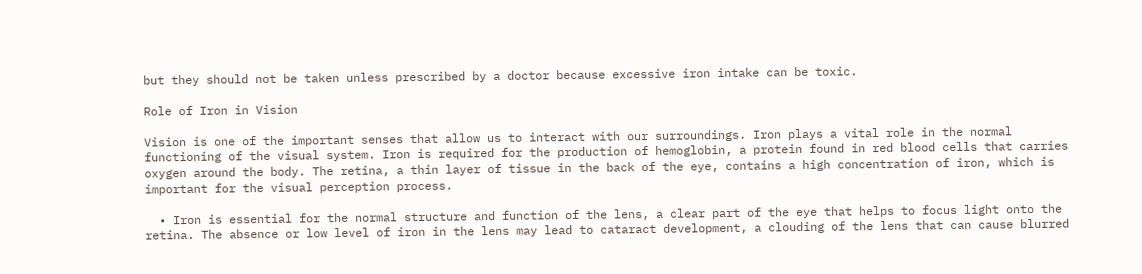but they should not be taken unless prescribed by a doctor because excessive iron intake can be toxic.

Role of Iron in Vision

Vision is one of the important senses that allow us to interact with our surroundings. Iron plays a vital role in the normal functioning of the visual system. Iron is required for the production of hemoglobin, a protein found in red blood cells that carries oxygen around the body. The retina, a thin layer of tissue in the back of the eye, contains a high concentration of iron, which is important for the visual perception process.

  • Iron is essential for the normal structure and function of the lens, a clear part of the eye that helps to focus light onto the retina. The absence or low level of iron in the lens may lead to cataract development, a clouding of the lens that can cause blurred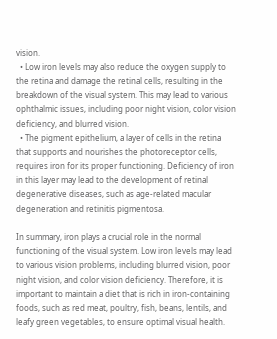vision.
  • Low iron levels may also reduce the oxygen supply to the retina and damage the retinal cells, resulting in the breakdown of the visual system. This may lead to various ophthalmic issues, including poor night vision, color vision deficiency, and blurred vision.
  • The pigment epithelium, a layer of cells in the retina that supports and nourishes the photoreceptor cells, requires iron for its proper functioning. Deficiency of iron in this layer may lead to the development of retinal degenerative diseases, such as age-related macular degeneration and retinitis pigmentosa.

In summary, iron plays a crucial role in the normal functioning of the visual system. Low iron levels may lead to various vision problems, including blurred vision, poor night vision, and color vision deficiency. Therefore, it is important to maintain a diet that is rich in iron-containing foods, such as red meat, poultry, fish, beans, lentils, and leafy green vegetables, to ensure optimal visual health.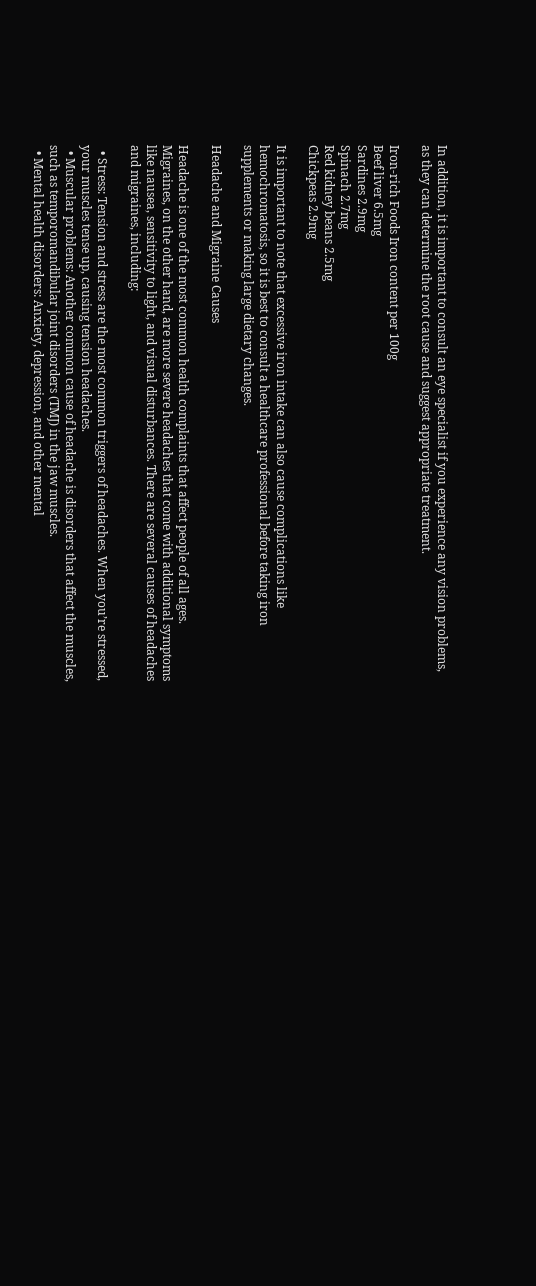In addition, it is important to consult an eye specialist if you experience any vision problems, as they can determine the root cause and suggest appropriate treatment.

Iron-rich Foods Iron content per 100g
Beef liver 6.5mg
Sardines 2.9mg
Spinach 2.7mg
Red kidney beans 2.5mg
Chickpeas 2.9mg

It is important to note that excessive iron intake can also cause complications like hemochromatosis, so it is best to consult a healthcare professional before taking iron supplements or making large dietary changes.

Headache and Migraine Causes

Headache is one of the most common health complaints that affect people of all ages. Migraines, on the other hand, are more severe headaches that come with additional symptoms like nausea, sensitivity to light, and visual disturbances. There are several causes of headaches and migraines, including:

  • Stress: Tension and stress are the most common triggers of headaches. When you’re stressed, your muscles tense up, causing tension headaches.
  • Muscular problems: Another common cause of headache is disorders that affect the muscles, such as temporomandibular joint disorders (TMJ) in the jaw muscles.
  • Mental health disorders: Anxiety, depression, and other mental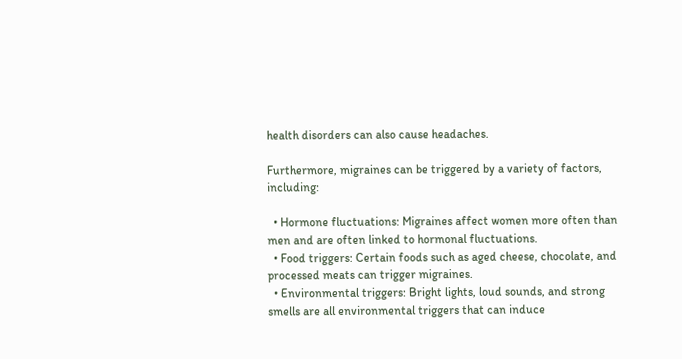health disorders can also cause headaches.

Furthermore, migraines can be triggered by a variety of factors, including:

  • Hormone fluctuations: Migraines affect women more often than men and are often linked to hormonal fluctuations.
  • Food triggers: Certain foods such as aged cheese, chocolate, and processed meats can trigger migraines.
  • Environmental triggers: Bright lights, loud sounds, and strong smells are all environmental triggers that can induce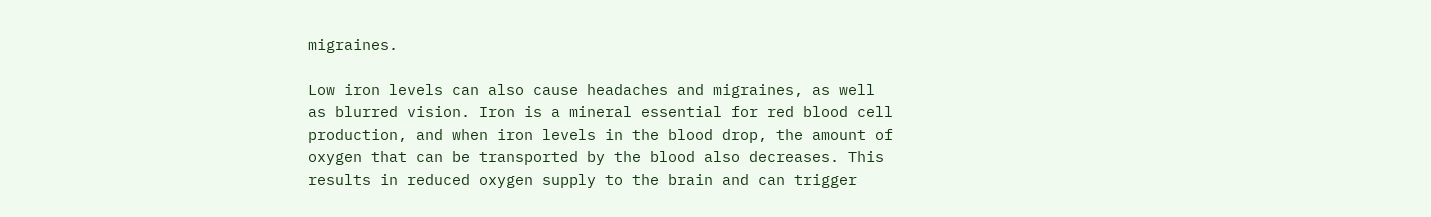migraines.

Low iron levels can also cause headaches and migraines, as well as blurred vision. Iron is a mineral essential for red blood cell production, and when iron levels in the blood drop, the amount of oxygen that can be transported by the blood also decreases. This results in reduced oxygen supply to the brain and can trigger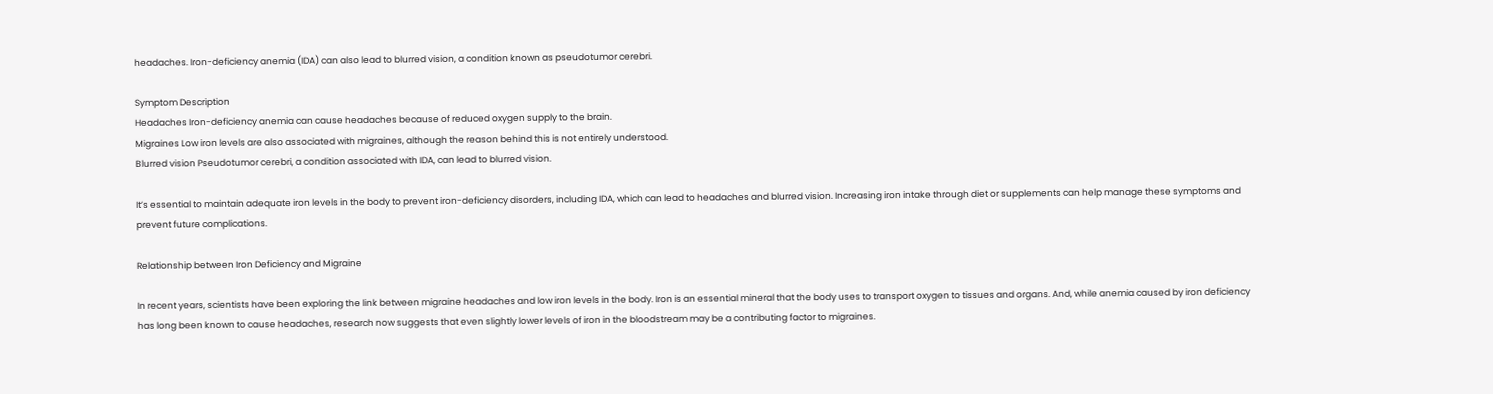headaches. Iron-deficiency anemia (IDA) can also lead to blurred vision, a condition known as pseudotumor cerebri.

Symptom Description
Headaches Iron-deficiency anemia can cause headaches because of reduced oxygen supply to the brain.
Migraines Low iron levels are also associated with migraines, although the reason behind this is not entirely understood.
Blurred vision Pseudotumor cerebri, a condition associated with IDA, can lead to blurred vision.

It’s essential to maintain adequate iron levels in the body to prevent iron-deficiency disorders, including IDA, which can lead to headaches and blurred vision. Increasing iron intake through diet or supplements can help manage these symptoms and prevent future complications.

Relationship between Iron Deficiency and Migraine

In recent years, scientists have been exploring the link between migraine headaches and low iron levels in the body. Iron is an essential mineral that the body uses to transport oxygen to tissues and organs. And, while anemia caused by iron deficiency has long been known to cause headaches, research now suggests that even slightly lower levels of iron in the bloodstream may be a contributing factor to migraines.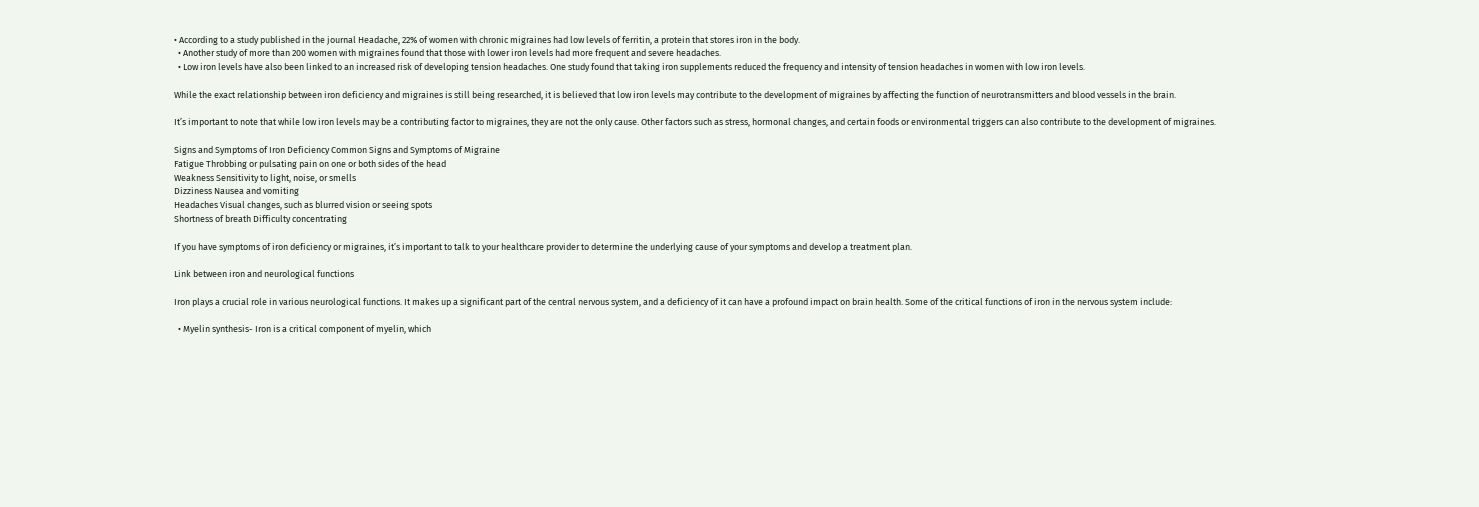• According to a study published in the journal Headache, 22% of women with chronic migraines had low levels of ferritin, a protein that stores iron in the body.
  • Another study of more than 200 women with migraines found that those with lower iron levels had more frequent and severe headaches.
  • Low iron levels have also been linked to an increased risk of developing tension headaches. One study found that taking iron supplements reduced the frequency and intensity of tension headaches in women with low iron levels.

While the exact relationship between iron deficiency and migraines is still being researched, it is believed that low iron levels may contribute to the development of migraines by affecting the function of neurotransmitters and blood vessels in the brain.

It’s important to note that while low iron levels may be a contributing factor to migraines, they are not the only cause. Other factors such as stress, hormonal changes, and certain foods or environmental triggers can also contribute to the development of migraines.

Signs and Symptoms of Iron Deficiency Common Signs and Symptoms of Migraine
Fatigue Throbbing or pulsating pain on one or both sides of the head
Weakness Sensitivity to light, noise, or smells
Dizziness Nausea and vomiting
Headaches Visual changes, such as blurred vision or seeing spots
Shortness of breath Difficulty concentrating

If you have symptoms of iron deficiency or migraines, it’s important to talk to your healthcare provider to determine the underlying cause of your symptoms and develop a treatment plan.

Link between iron and neurological functions

Iron plays a crucial role in various neurological functions. It makes up a significant part of the central nervous system, and a deficiency of it can have a profound impact on brain health. Some of the critical functions of iron in the nervous system include:

  • Myelin synthesis- Iron is a critical component of myelin, which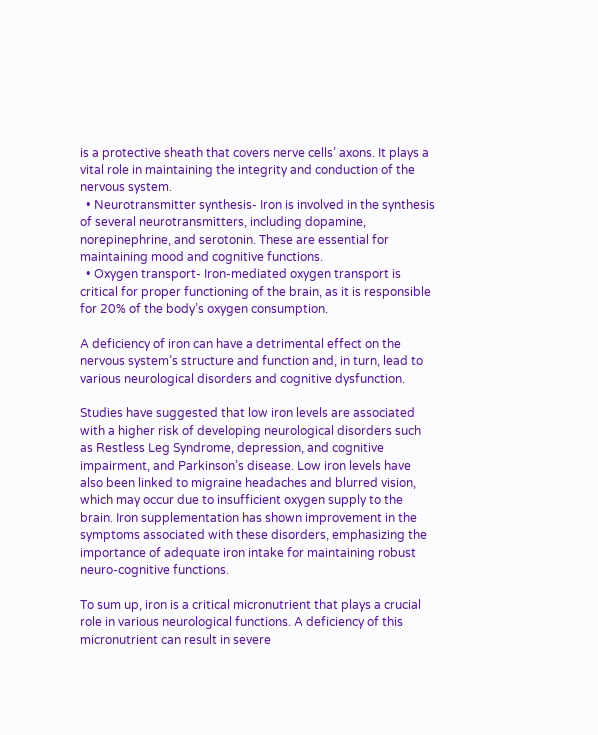is a protective sheath that covers nerve cells’ axons. It plays a vital role in maintaining the integrity and conduction of the nervous system.
  • Neurotransmitter synthesis- Iron is involved in the synthesis of several neurotransmitters, including dopamine, norepinephrine, and serotonin. These are essential for maintaining mood and cognitive functions.
  • Oxygen transport- Iron-mediated oxygen transport is critical for proper functioning of the brain, as it is responsible for 20% of the body’s oxygen consumption.

A deficiency of iron can have a detrimental effect on the nervous system’s structure and function and, in turn, lead to various neurological disorders and cognitive dysfunction.

Studies have suggested that low iron levels are associated with a higher risk of developing neurological disorders such as Restless Leg Syndrome, depression, and cognitive impairment, and Parkinson’s disease. Low iron levels have also been linked to migraine headaches and blurred vision, which may occur due to insufficient oxygen supply to the brain. Iron supplementation has shown improvement in the symptoms associated with these disorders, emphasizing the importance of adequate iron intake for maintaining robust neuro-cognitive functions.

To sum up, iron is a critical micronutrient that plays a crucial role in various neurological functions. A deficiency of this micronutrient can result in severe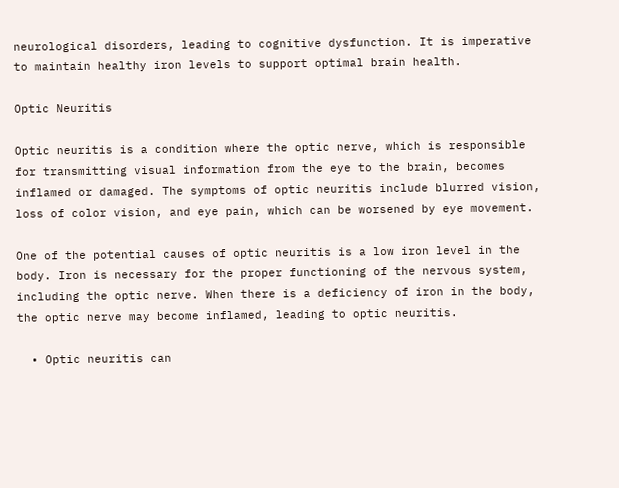neurological disorders, leading to cognitive dysfunction. It is imperative to maintain healthy iron levels to support optimal brain health.

Optic Neuritis

Optic neuritis is a condition where the optic nerve, which is responsible for transmitting visual information from the eye to the brain, becomes inflamed or damaged. The symptoms of optic neuritis include blurred vision, loss of color vision, and eye pain, which can be worsened by eye movement.

One of the potential causes of optic neuritis is a low iron level in the body. Iron is necessary for the proper functioning of the nervous system, including the optic nerve. When there is a deficiency of iron in the body, the optic nerve may become inflamed, leading to optic neuritis.

  • Optic neuritis can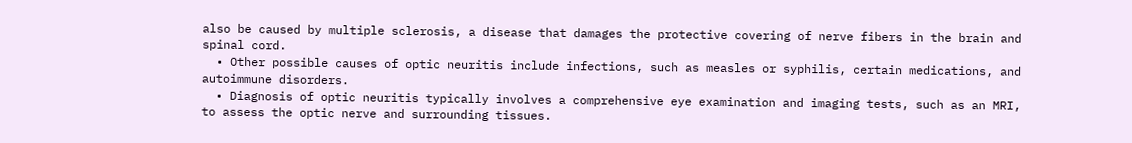also be caused by multiple sclerosis, a disease that damages the protective covering of nerve fibers in the brain and spinal cord.
  • Other possible causes of optic neuritis include infections, such as measles or syphilis, certain medications, and autoimmune disorders.
  • Diagnosis of optic neuritis typically involves a comprehensive eye examination and imaging tests, such as an MRI, to assess the optic nerve and surrounding tissues.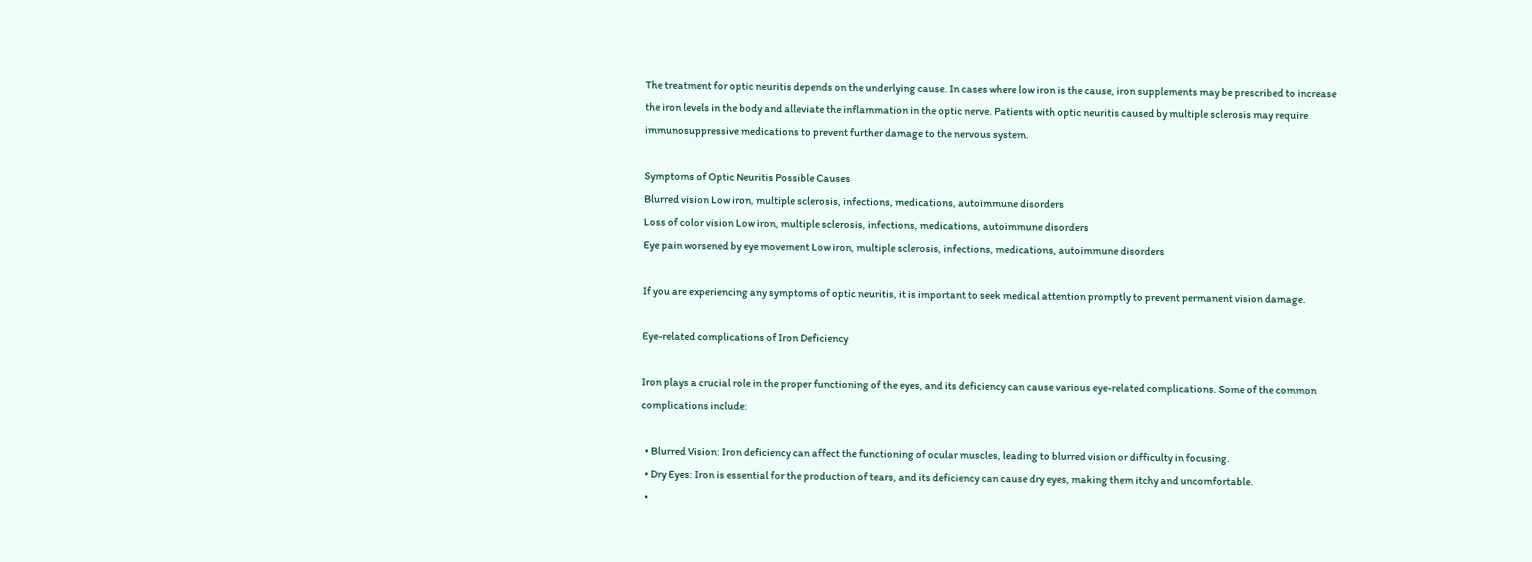The treatment for optic neuritis depends on the underlying cause. In cases where low iron is the cause, iron supplements may be prescribed to increase the iron levels in the body and alleviate the inflammation in the optic nerve. Patients with optic neuritis caused by multiple sclerosis may require immunosuppressive medications to prevent further damage to the nervous system.

Symptoms of Optic Neuritis Possible Causes
Blurred vision Low iron, multiple sclerosis, infections, medications, autoimmune disorders
Loss of color vision Low iron, multiple sclerosis, infections, medications, autoimmune disorders
Eye pain worsened by eye movement Low iron, multiple sclerosis, infections, medications, autoimmune disorders

If you are experiencing any symptoms of optic neuritis, it is important to seek medical attention promptly to prevent permanent vision damage.

Eye-related complications of Iron Deficiency

Iron plays a crucial role in the proper functioning of the eyes, and its deficiency can cause various eye-related complications. Some of the common complications include:

  • Blurred Vision: Iron deficiency can affect the functioning of ocular muscles, leading to blurred vision or difficulty in focusing.
  • Dry Eyes: Iron is essential for the production of tears, and its deficiency can cause dry eyes, making them itchy and uncomfortable.
  •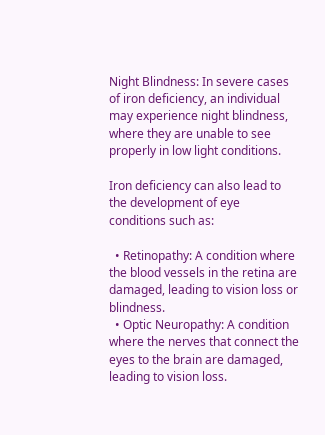Night Blindness: In severe cases of iron deficiency, an individual may experience night blindness, where they are unable to see properly in low light conditions.

Iron deficiency can also lead to the development of eye conditions such as:

  • Retinopathy: A condition where the blood vessels in the retina are damaged, leading to vision loss or blindness.
  • Optic Neuropathy: A condition where the nerves that connect the eyes to the brain are damaged, leading to vision loss.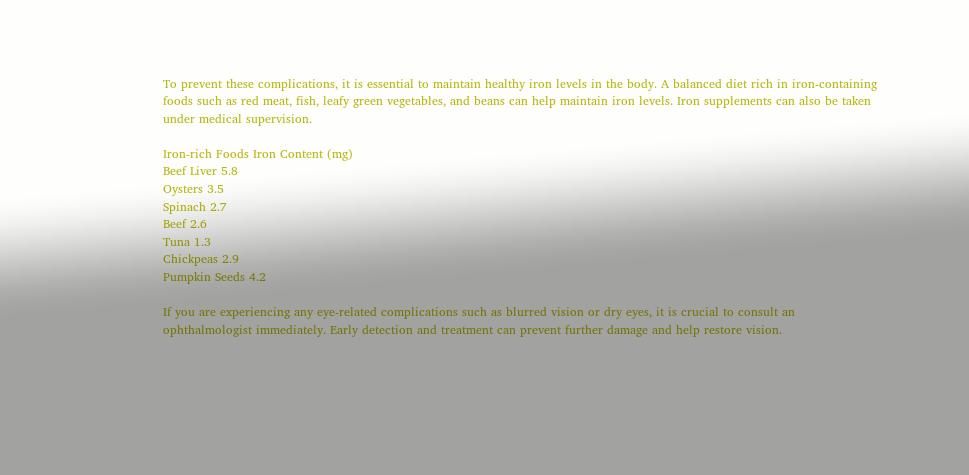To prevent these complications, it is essential to maintain healthy iron levels in the body. A balanced diet rich in iron-containing foods such as red meat, fish, leafy green vegetables, and beans can help maintain iron levels. Iron supplements can also be taken under medical supervision.

Iron-rich Foods Iron Content (mg)
Beef Liver 5.8
Oysters 3.5
Spinach 2.7
Beef 2.6
Tuna 1.3
Chickpeas 2.9
Pumpkin Seeds 4.2

If you are experiencing any eye-related complications such as blurred vision or dry eyes, it is crucial to consult an ophthalmologist immediately. Early detection and treatment can prevent further damage and help restore vision.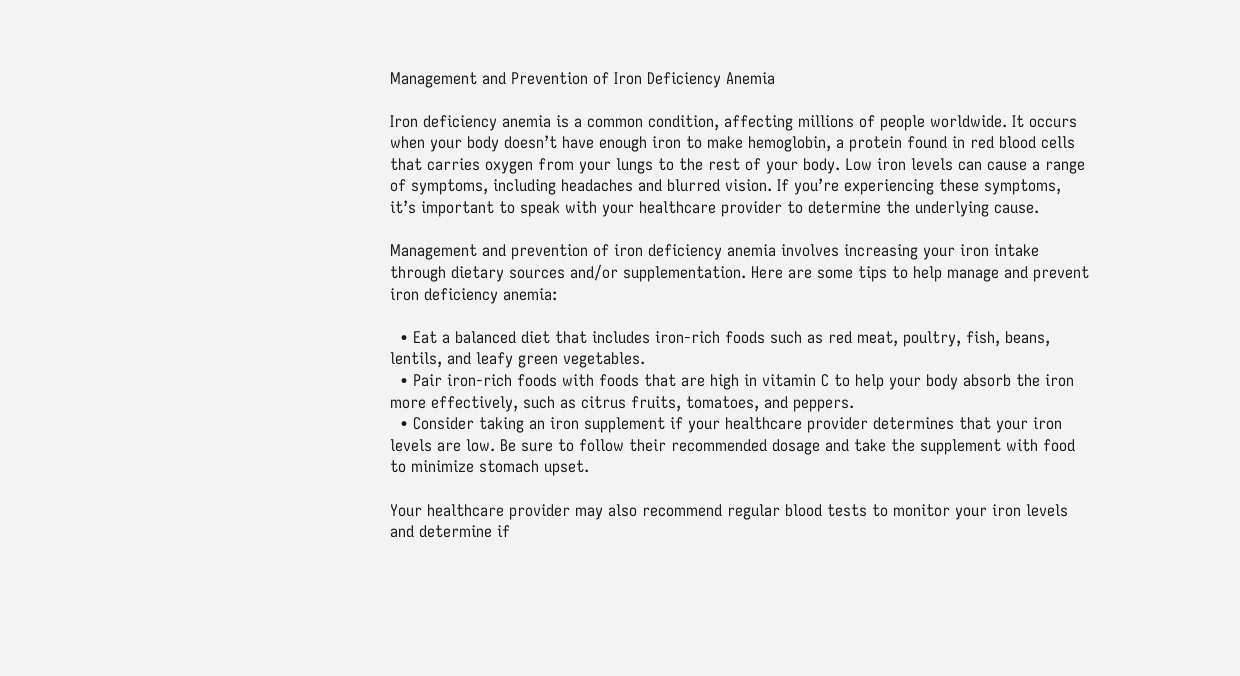Management and Prevention of Iron Deficiency Anemia

Iron deficiency anemia is a common condition, affecting millions of people worldwide. It occurs when your body doesn’t have enough iron to make hemoglobin, a protein found in red blood cells that carries oxygen from your lungs to the rest of your body. Low iron levels can cause a range of symptoms, including headaches and blurred vision. If you’re experiencing these symptoms, it’s important to speak with your healthcare provider to determine the underlying cause.

Management and prevention of iron deficiency anemia involves increasing your iron intake through dietary sources and/or supplementation. Here are some tips to help manage and prevent iron deficiency anemia:

  • Eat a balanced diet that includes iron-rich foods such as red meat, poultry, fish, beans, lentils, and leafy green vegetables.
  • Pair iron-rich foods with foods that are high in vitamin C to help your body absorb the iron more effectively, such as citrus fruits, tomatoes, and peppers.
  • Consider taking an iron supplement if your healthcare provider determines that your iron levels are low. Be sure to follow their recommended dosage and take the supplement with food to minimize stomach upset.

Your healthcare provider may also recommend regular blood tests to monitor your iron levels and determine if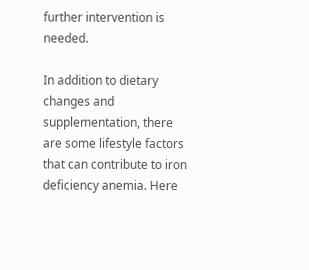further intervention is needed.

In addition to dietary changes and supplementation, there are some lifestyle factors that can contribute to iron deficiency anemia. Here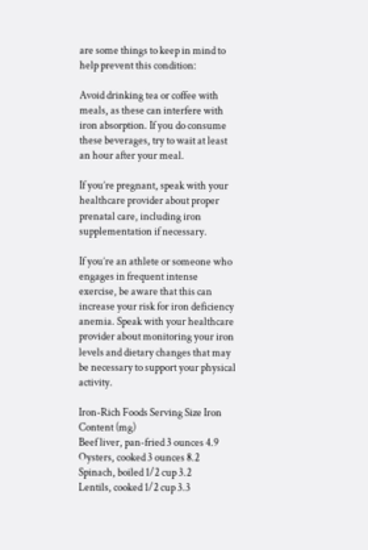are some things to keep in mind to help prevent this condition:

Avoid drinking tea or coffee with meals, as these can interfere with iron absorption. If you do consume these beverages, try to wait at least an hour after your meal.

If you’re pregnant, speak with your healthcare provider about proper prenatal care, including iron supplementation if necessary.

If you’re an athlete or someone who engages in frequent intense exercise, be aware that this can increase your risk for iron deficiency anemia. Speak with your healthcare provider about monitoring your iron levels and dietary changes that may be necessary to support your physical activity.

Iron-Rich Foods Serving Size Iron Content (mg)
Beef liver, pan-fried 3 ounces 4.9
Oysters, cooked 3 ounces 8.2
Spinach, boiled 1/2 cup 3.2
Lentils, cooked 1/2 cup 3.3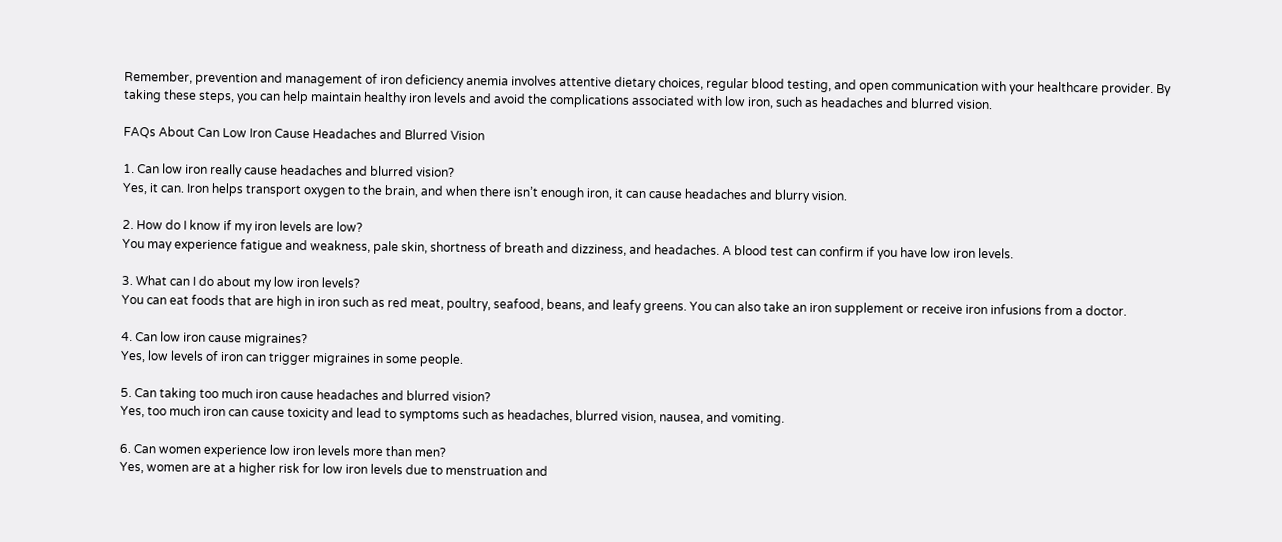Remember, prevention and management of iron deficiency anemia involves attentive dietary choices, regular blood testing, and open communication with your healthcare provider. By taking these steps, you can help maintain healthy iron levels and avoid the complications associated with low iron, such as headaches and blurred vision.

FAQs About Can Low Iron Cause Headaches and Blurred Vision

1. Can low iron really cause headaches and blurred vision?
Yes, it can. Iron helps transport oxygen to the brain, and when there isn’t enough iron, it can cause headaches and blurry vision.

2. How do I know if my iron levels are low?
You may experience fatigue and weakness, pale skin, shortness of breath and dizziness, and headaches. A blood test can confirm if you have low iron levels.

3. What can I do about my low iron levels?
You can eat foods that are high in iron such as red meat, poultry, seafood, beans, and leafy greens. You can also take an iron supplement or receive iron infusions from a doctor.

4. Can low iron cause migraines?
Yes, low levels of iron can trigger migraines in some people.

5. Can taking too much iron cause headaches and blurred vision?
Yes, too much iron can cause toxicity and lead to symptoms such as headaches, blurred vision, nausea, and vomiting.

6. Can women experience low iron levels more than men?
Yes, women are at a higher risk for low iron levels due to menstruation and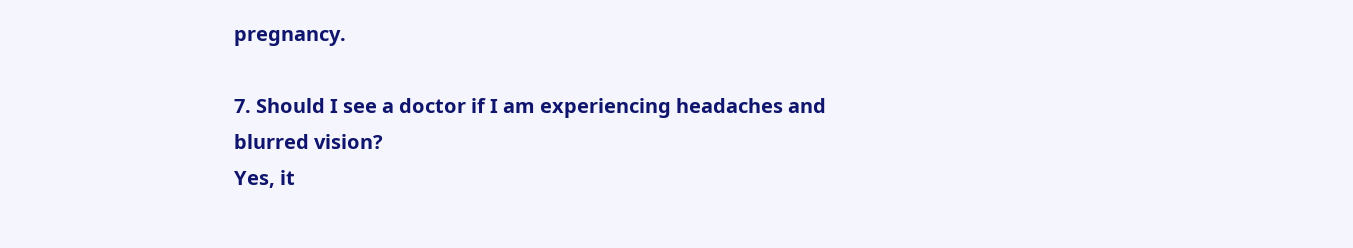pregnancy.

7. Should I see a doctor if I am experiencing headaches and blurred vision?
Yes, it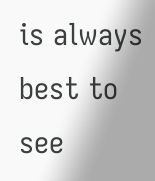is always best to see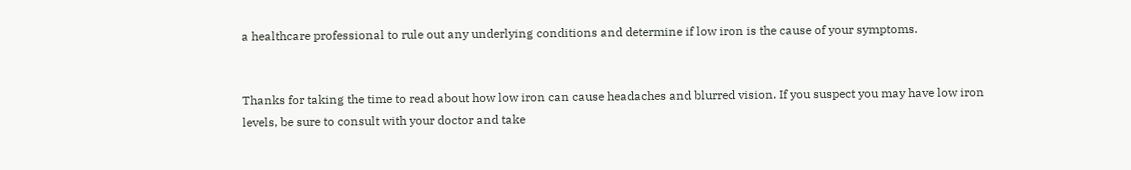a healthcare professional to rule out any underlying conditions and determine if low iron is the cause of your symptoms.


Thanks for taking the time to read about how low iron can cause headaches and blurred vision. If you suspect you may have low iron levels, be sure to consult with your doctor and take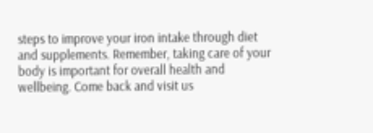steps to improve your iron intake through diet and supplements. Remember, taking care of your body is important for overall health and wellbeing. Come back and visit us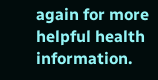again for more helpful health information.